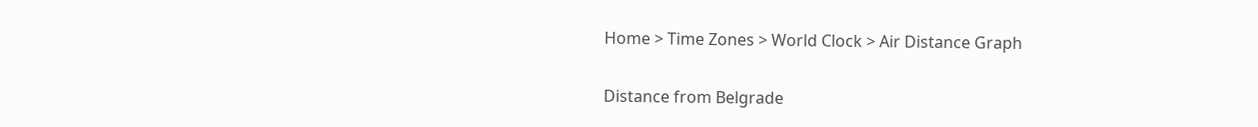Home > Time Zones > World Clock > Air Distance Graph

Distance from Belgrade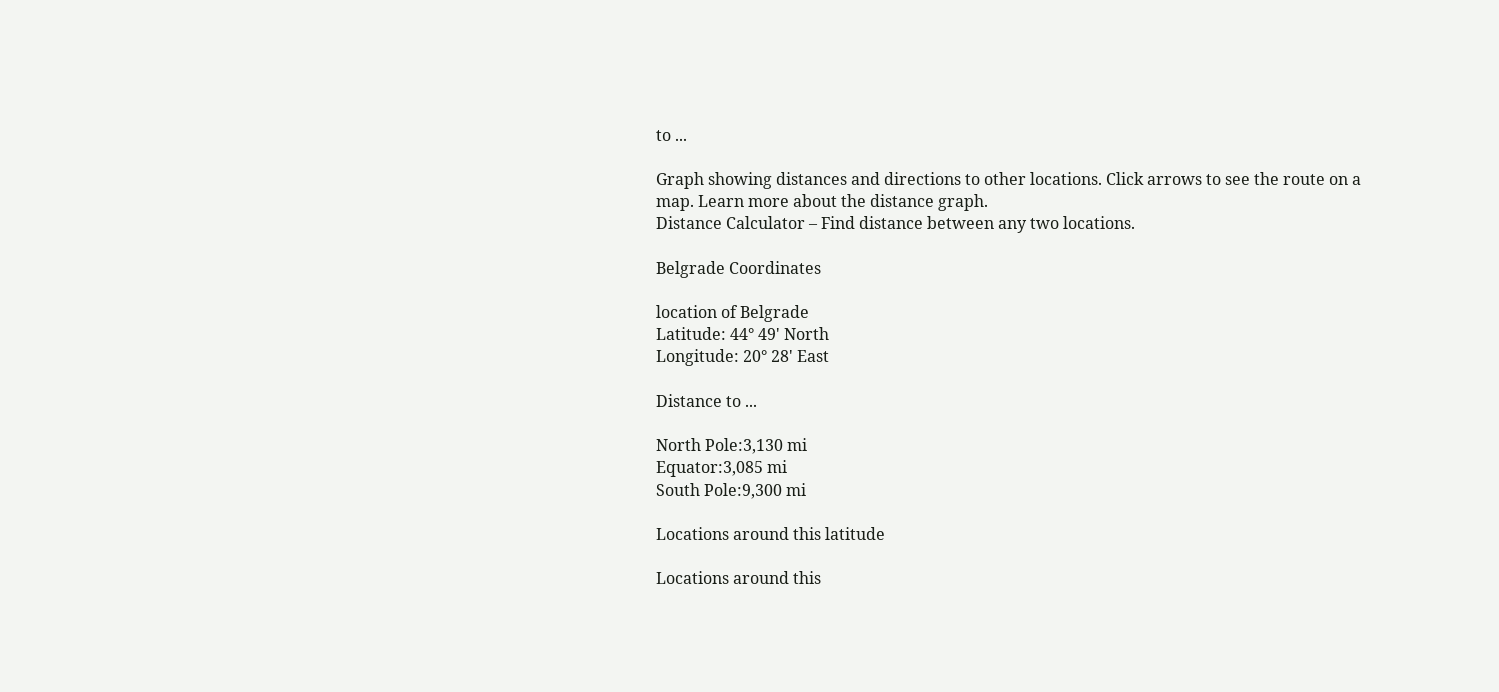to ...

Graph showing distances and directions to other locations. Click arrows to see the route on a map. Learn more about the distance graph.
Distance Calculator – Find distance between any two locations.

Belgrade Coordinates

location of Belgrade
Latitude: 44° 49' North
Longitude: 20° 28' East

Distance to ...

North Pole:3,130 mi
Equator:3,085 mi
South Pole:9,300 mi

Locations around this latitude

Locations around this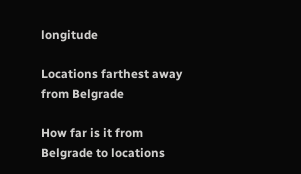longitude

Locations farthest away from Belgrade

How far is it from Belgrade to locations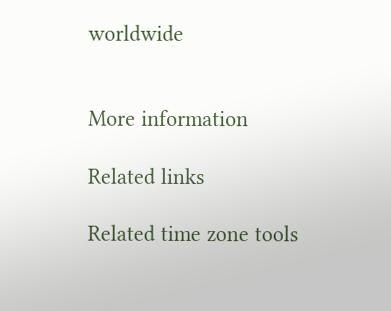worldwide


More information

Related links

Related time zone tools